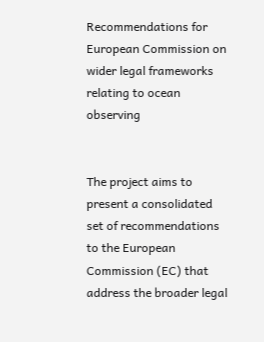Recommendations for European Commission on wider legal frameworks relating to ocean observing


The project aims to present a consolidated set of recommendations to the European Commission (EC) that address the broader legal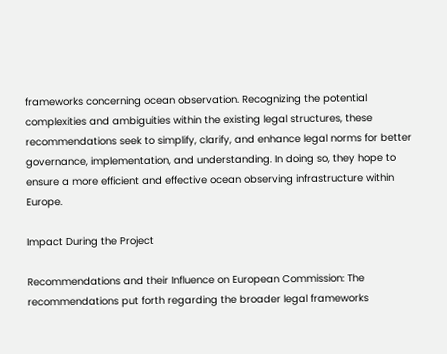frameworks concerning ocean observation. Recognizing the potential complexities and ambiguities within the existing legal structures, these recommendations seek to simplify, clarify, and enhance legal norms for better governance, implementation, and understanding. In doing so, they hope to ensure a more efficient and effective ocean observing infrastructure within Europe.

Impact During the Project

Recommendations and their Influence on European Commission: The recommendations put forth regarding the broader legal frameworks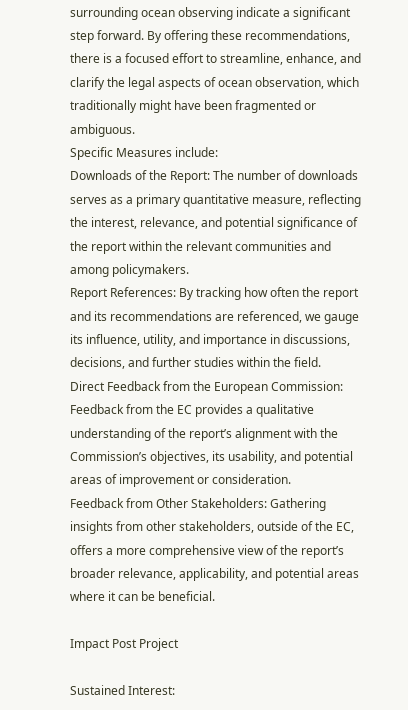surrounding ocean observing indicate a significant step forward. By offering these recommendations, there is a focused effort to streamline, enhance, and clarify the legal aspects of ocean observation, which traditionally might have been fragmented or ambiguous.
Specific Measures include:
Downloads of the Report: The number of downloads serves as a primary quantitative measure, reflecting the interest, relevance, and potential significance of the report within the relevant communities and among policymakers.
Report References: By tracking how often the report and its recommendations are referenced, we gauge its influence, utility, and importance in discussions, decisions, and further studies within the field.
Direct Feedback from the European Commission: Feedback from the EC provides a qualitative understanding of the report’s alignment with the Commission’s objectives, its usability, and potential areas of improvement or consideration.
Feedback from Other Stakeholders: Gathering insights from other stakeholders, outside of the EC, offers a more comprehensive view of the report’s broader relevance, applicability, and potential areas where it can be beneficial.

Impact Post Project

Sustained Interest: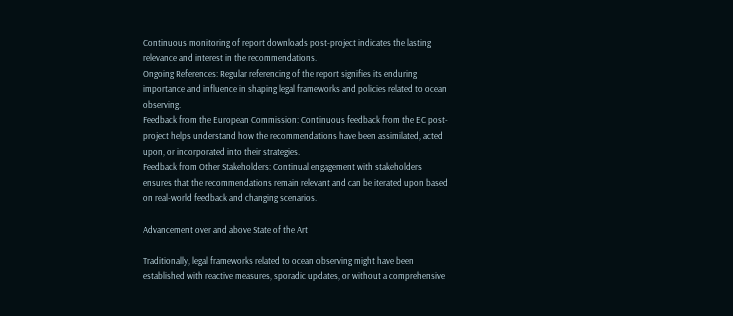Continuous monitoring of report downloads post-project indicates the lasting relevance and interest in the recommendations.
Ongoing References: Regular referencing of the report signifies its enduring importance and influence in shaping legal frameworks and policies related to ocean observing.
Feedback from the European Commission: Continuous feedback from the EC post-project helps understand how the recommendations have been assimilated, acted upon, or incorporated into their strategies.
Feedback from Other Stakeholders: Continual engagement with stakeholders ensures that the recommendations remain relevant and can be iterated upon based on real-world feedback and changing scenarios.

Advancement over and above State of the Art

Traditionally, legal frameworks related to ocean observing might have been established with reactive measures, sporadic updates, or without a comprehensive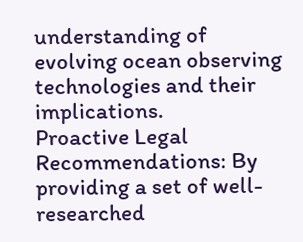understanding of evolving ocean observing technologies and their implications.
Proactive Legal Recommendations: By providing a set of well-researched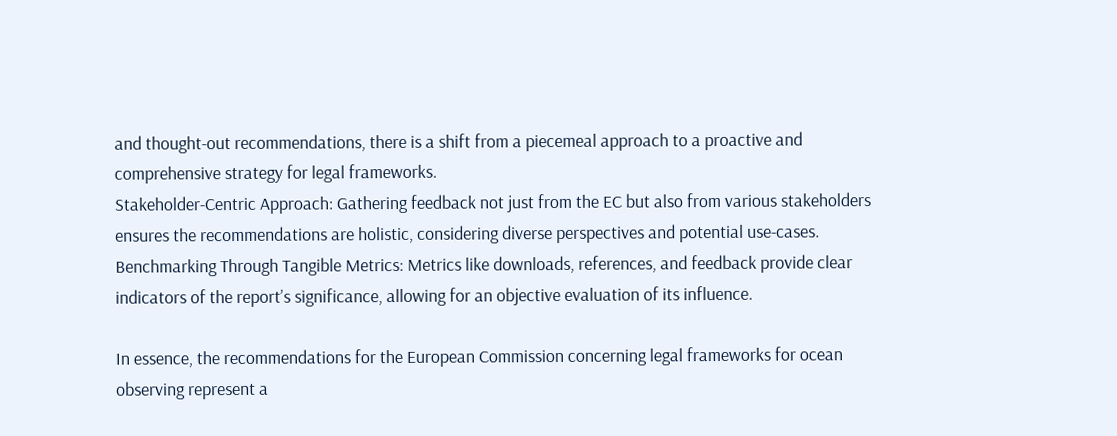and thought-out recommendations, there is a shift from a piecemeal approach to a proactive and comprehensive strategy for legal frameworks.
Stakeholder-Centric Approach: Gathering feedback not just from the EC but also from various stakeholders ensures the recommendations are holistic, considering diverse perspectives and potential use-cases.
Benchmarking Through Tangible Metrics: Metrics like downloads, references, and feedback provide clear indicators of the report’s significance, allowing for an objective evaluation of its influence.

In essence, the recommendations for the European Commission concerning legal frameworks for ocean observing represent a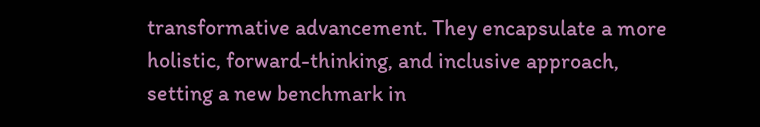transformative advancement. They encapsulate a more holistic, forward-thinking, and inclusive approach, setting a new benchmark in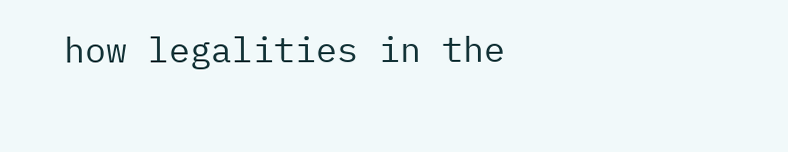how legalities in the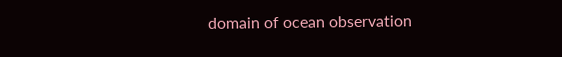domain of ocean observation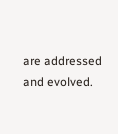are addressed and evolved.